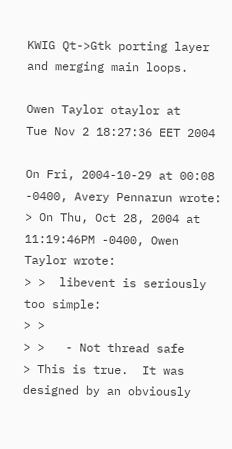KWIG Qt->Gtk porting layer and merging main loops.

Owen Taylor otaylor at
Tue Nov 2 18:27:36 EET 2004

On Fri, 2004-10-29 at 00:08 -0400, Avery Pennarun wrote:
> On Thu, Oct 28, 2004 at 11:19:46PM -0400, Owen Taylor wrote:
> >  libevent is seriously too simple:
> >
> >   - Not thread safe
> This is true.  It was designed by an obviously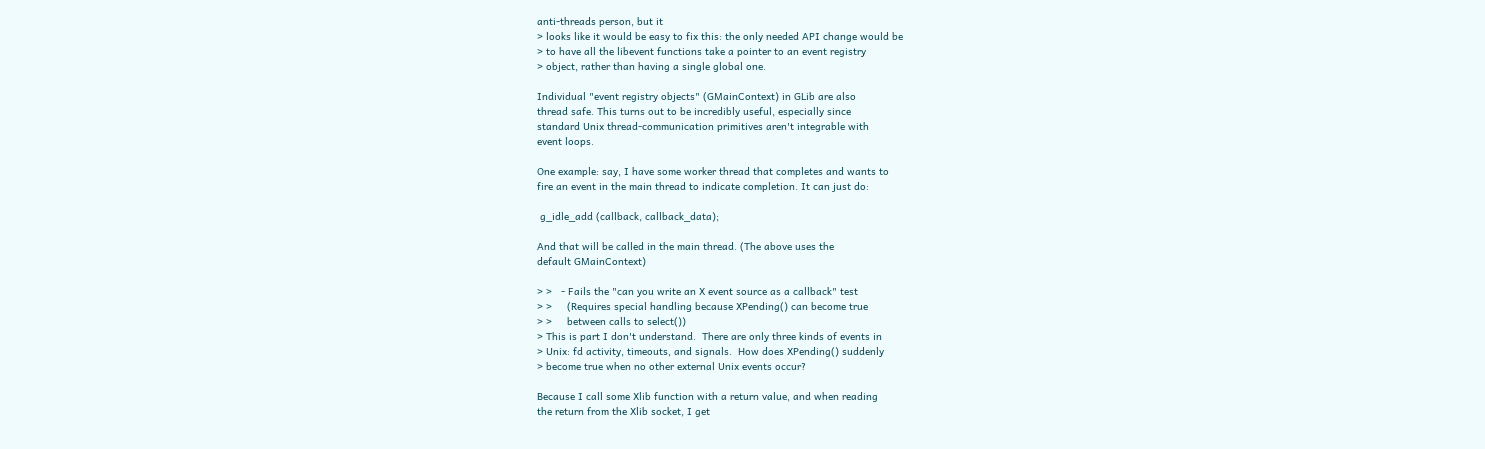anti-threads person, but it
> looks like it would be easy to fix this: the only needed API change would be
> to have all the libevent functions take a pointer to an event registry
> object, rather than having a single global one.

Individual "event registry objects" (GMainContext) in GLib are also
thread safe. This turns out to be incredibly useful, especially since
standard Unix thread-communication primitives aren't integrable with
event loops.

One example: say, I have some worker thread that completes and wants to
fire an event in the main thread to indicate completion. It can just do:

 g_idle_add (callback, callback_data);

And that will be called in the main thread. (The above uses the
default GMainContext)

> >   - Fails the "can you write an X event source as a callback" test
> >     (Requires special handling because XPending() can become true
> >     between calls to select())
> This is part I don't understand.  There are only three kinds of events in
> Unix: fd activity, timeouts, and signals.  How does XPending() suddenly
> become true when no other external Unix events occur?

Because I call some Xlib function with a return value, and when reading
the return from the Xlib socket, I get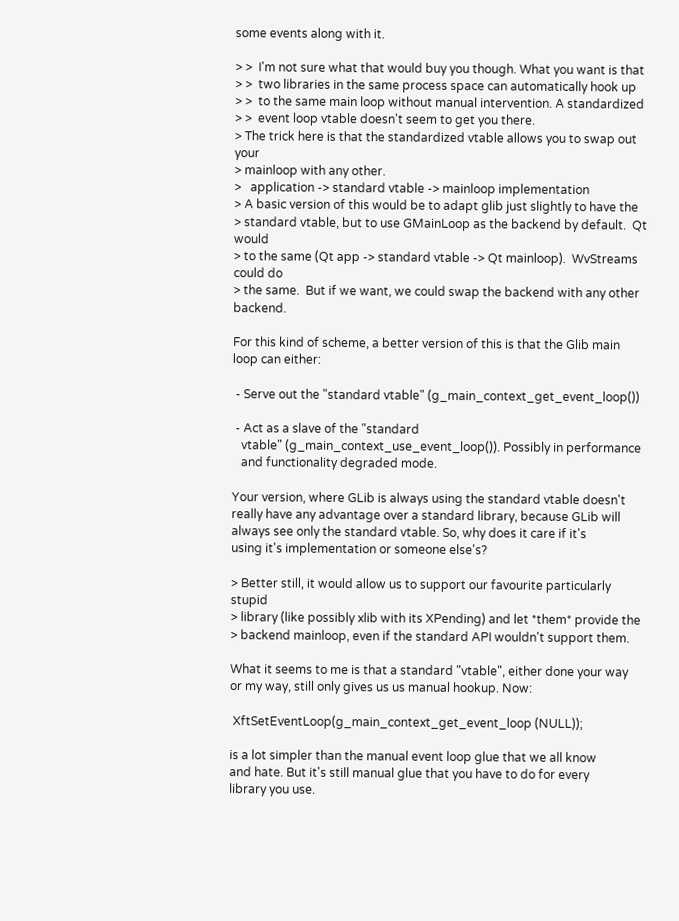some events along with it.

> >  I'm not sure what that would buy you though. What you want is that
> >  two libraries in the same process space can automatically hook up
> >  to the same main loop without manual intervention. A standardized
> >  event loop vtable doesn't seem to get you there.
> The trick here is that the standardized vtable allows you to swap out your
> mainloop with any other.
>   application -> standard vtable -> mainloop implementation
> A basic version of this would be to adapt glib just slightly to have the
> standard vtable, but to use GMainLoop as the backend by default.  Qt would
> to the same (Qt app -> standard vtable -> Qt mainloop).  WvStreams could do
> the same.  But if we want, we could swap the backend with any other backend.

For this kind of scheme, a better version of this is that the Glib main
loop can either:

 - Serve out the "standard vtable" (g_main_context_get_event_loop())

 - Act as a slave of the "standard
   vtable" (g_main_context_use_event_loop()). Possibly in performance
   and functionality degraded mode.

Your version, where GLib is always using the standard vtable doesn't
really have any advantage over a standard library, because GLib will
always see only the standard vtable. So, why does it care if it's
using it's implementation or someone else's?

> Better still, it would allow us to support our favourite particularly stupid
> library (like possibly xlib with its XPending) and let *them* provide the
> backend mainloop, even if the standard API wouldn't support them.

What it seems to me is that a standard "vtable", either done your way
or my way, still only gives us us manual hookup. Now:

 XftSetEventLoop(g_main_context_get_event_loop (NULL));

is a lot simpler than the manual event loop glue that we all know
and hate. But it's still manual glue that you have to do for every
library you use.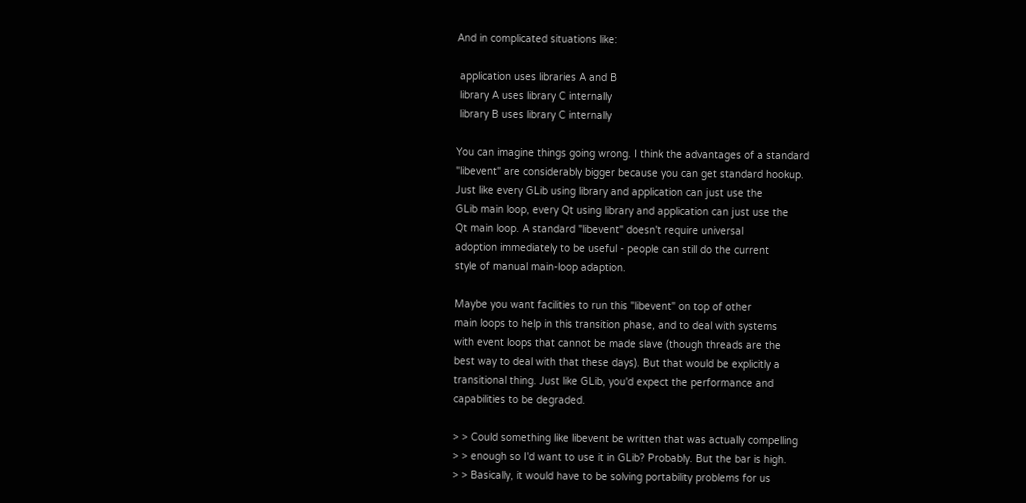And in complicated situations like:

 application uses libraries A and B
 library A uses library C internally
 library B uses library C internally

You can imagine things going wrong. I think the advantages of a standard
"libevent" are considerably bigger because you can get standard hookup.
Just like every GLib using library and application can just use the
GLib main loop, every Qt using library and application can just use the
Qt main loop. A standard "libevent" doesn't require universal
adoption immediately to be useful - people can still do the current
style of manual main-loop adaption.

Maybe you want facilities to run this "libevent" on top of other
main loops to help in this transition phase, and to deal with systems
with event loops that cannot be made slave (though threads are the
best way to deal with that these days). But that would be explicitly a
transitional thing. Just like GLib, you'd expect the performance and
capabilities to be degraded.

> > Could something like libevent be written that was actually compelling
> > enough so I'd want to use it in GLib? Probably. But the bar is high.
> > Basically, it would have to be solving portability problems for us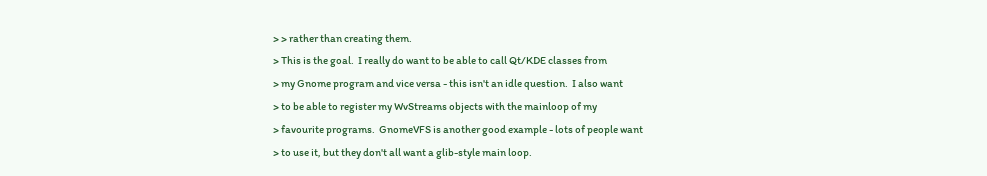> > rather than creating them.
> This is the goal.  I really do want to be able to call Qt/KDE classes from
> my Gnome program and vice versa - this isn't an idle question.  I also want
> to be able to register my WvStreams objects with the mainloop of my
> favourite programs.  GnomeVFS is another good example - lots of people want
> to use it, but they don't all want a glib-style main loop.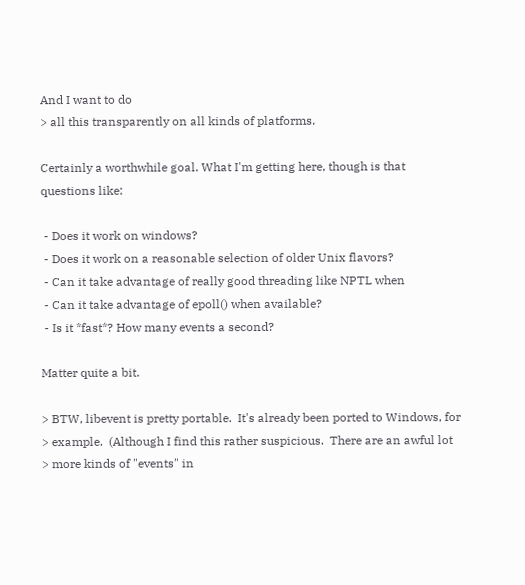And I want to do
> all this transparently on all kinds of platforms.

Certainly a worthwhile goal. What I'm getting here, though is that
questions like:

 - Does it work on windows?
 - Does it work on a reasonable selection of older Unix flavors?
 - Can it take advantage of really good threading like NPTL when
 - Can it take advantage of epoll() when available?
 - Is it *fast*? How many events a second?

Matter quite a bit.

> BTW, libevent is pretty portable.  It's already been ported to Windows, for
> example.  (Although I find this rather suspicious.  There are an awful lot
> more kinds of "events" in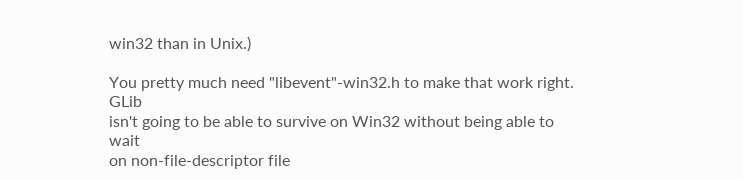win32 than in Unix.)

You pretty much need "libevent"-win32.h to make that work right. GLib
isn't going to be able to survive on Win32 without being able to wait
on non-file-descriptor file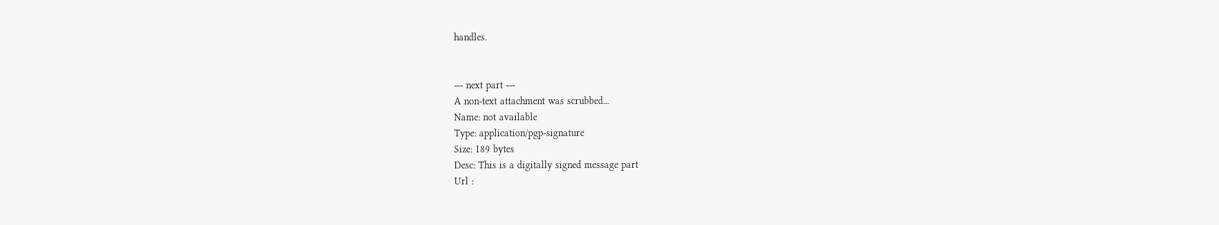handles.


--- next part ---
A non-text attachment was scrubbed...
Name: not available
Type: application/pgp-signature
Size: 189 bytes
Desc: This is a digitally signed message part
Url :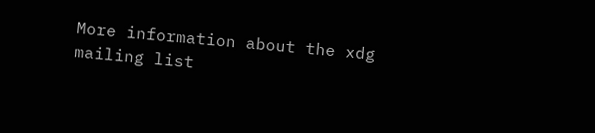More information about the xdg mailing list